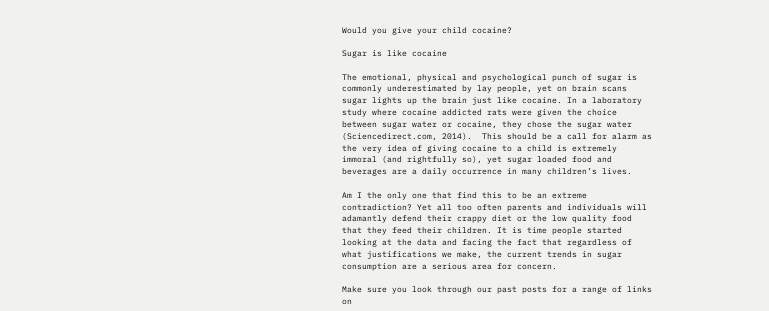Would you give your child cocaine?

Sugar is like cocaine

The emotional, physical and psychological punch of sugar is commonly underestimated by lay people, yet on brain scans sugar lights up the brain just like cocaine. In a laboratory study where cocaine addicted rats were given the choice between sugar water or cocaine, they chose the sugar water (Sciencedirect.com, 2014).  This should be a call for alarm as the very idea of giving cocaine to a child is extremely immoral (and rightfully so), yet sugar loaded food and beverages are a daily occurrence in many children’s lives.

Am I the only one that find this to be an extreme contradiction? Yet all too often parents and individuals will adamantly defend their crappy diet or the low quality food that they feed their children. It is time people started looking at the data and facing the fact that regardless of what justifications we make, the current trends in sugar consumption are a serious area for concern.

Make sure you look through our past posts for a range of links on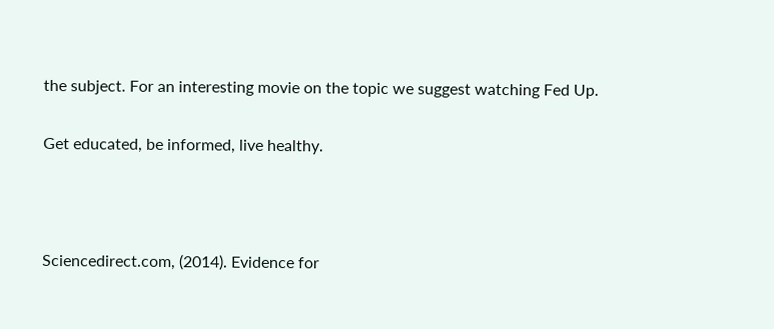the subject. For an interesting movie on the topic we suggest watching Fed Up.

Get educated, be informed, live healthy.



Sciencedirect.com, (2014). Evidence for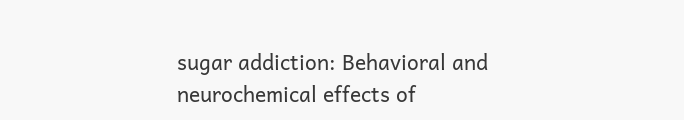sugar addiction: Behavioral and neurochemical effects of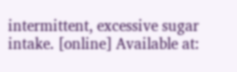intermittent, excessive sugar intake. [online] Available at: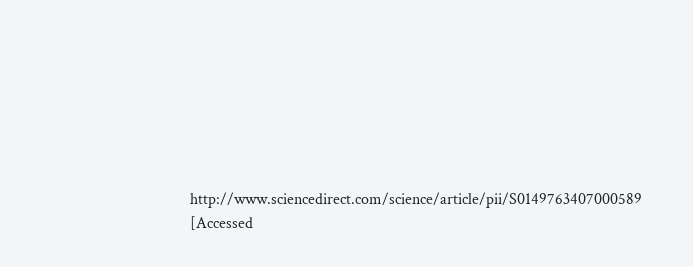http://www.sciencedirect.com/science/article/pii/S0149763407000589 [Accessed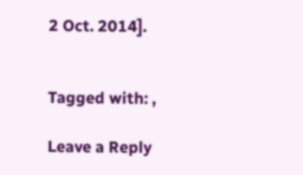2 Oct. 2014].


Tagged with: ,

Leave a Reply